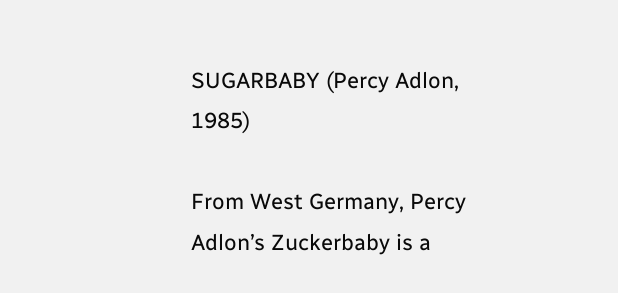SUGARBABY (Percy Adlon, 1985)

From West Germany, Percy Adlon’s Zuckerbaby is a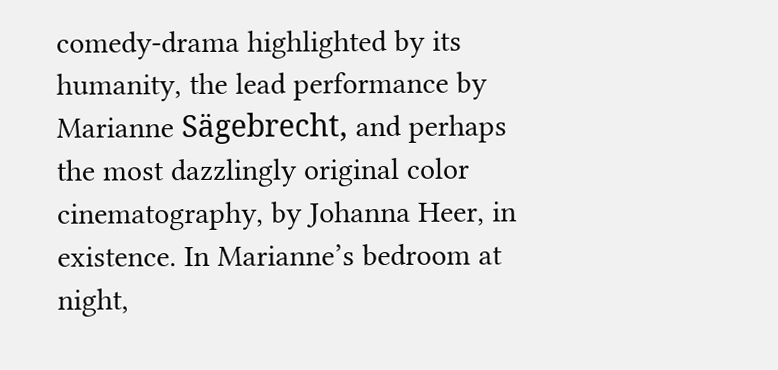comedy-drama highlighted by its humanity, the lead performance by Marianne Sägebrecht, and perhaps the most dazzlingly original color cinematography, by Johanna Heer, in existence. In Marianne’s bedroom at night,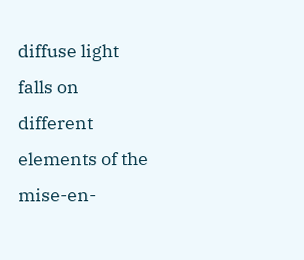diffuse light falls on different elements of the mise-en-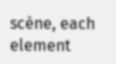scène, each element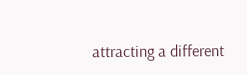attracting a different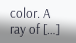color. A ray of […]